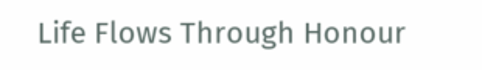Life Flows Through Honour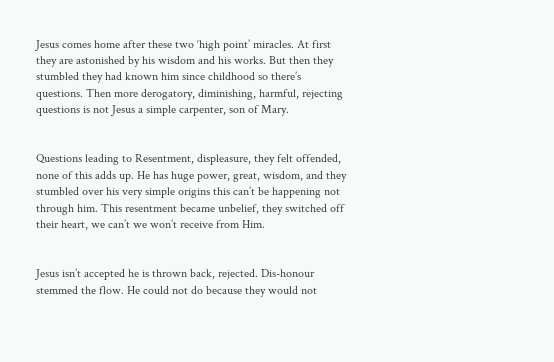Jesus comes home after these two ‘high point’ miracles. At first they are astonished by his wisdom and his works. But then they stumbled they had known him since childhood so there’s questions. Then more derogatory, diminishing, harmful, rejecting questions is not Jesus a simple carpenter, son of Mary.


Questions leading to Resentment, displeasure, they felt offended, none of this adds up. He has huge power, great, wisdom, and they stumbled over his very simple origins this can’t be happening not through him. This resentment became unbelief, they switched off their heart, we can’t we won’t receive from Him.


Jesus isn’t accepted he is thrown back, rejected. Dis-honour stemmed the flow. He could not do because they would not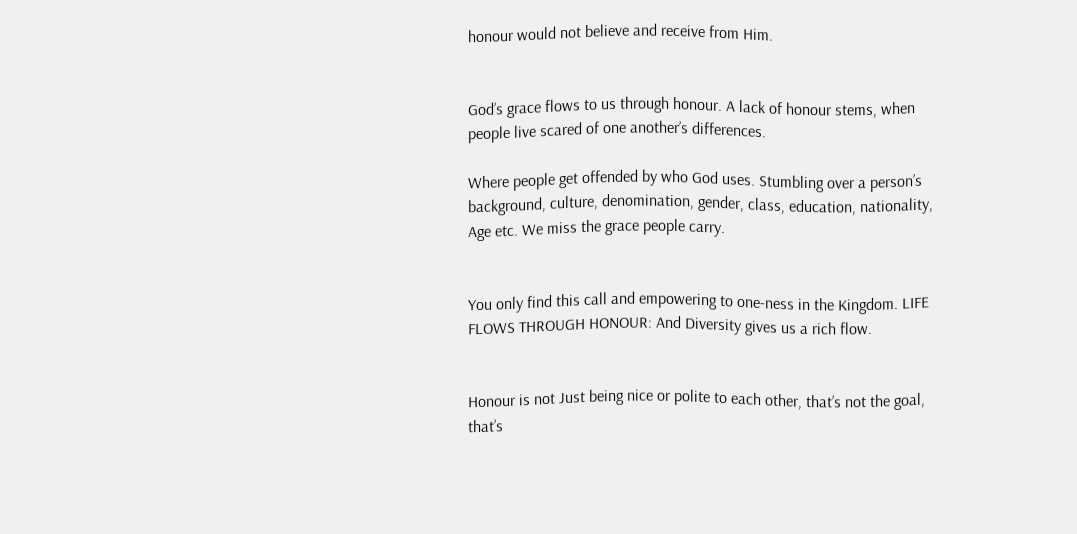honour would not believe and receive from Him.


God’s grace flows to us through honour. A lack of honour stems, when people live scared of one another’s differences.

Where people get offended by who God uses. Stumbling over a person’s background, culture, denomination, gender, class, education, nationality, Age etc. We miss the grace people carry.


You only find this call and empowering to one-ness in the Kingdom. LIFE FLOWS THROUGH HONOUR: And Diversity gives us a rich flow.


Honour is not Just being nice or polite to each other, that’s not the goal, that’s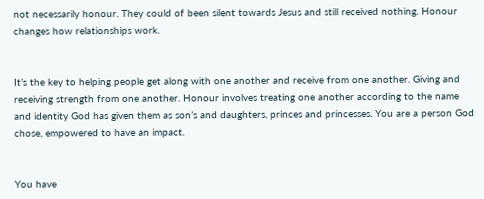not necessarily honour. They could of been silent towards Jesus and still received nothing. Honour changes how relationships work.


It’s the key to helping people get along with one another and receive from one another. Giving and receiving strength from one another. Honour involves treating one another according to the name and identity God has given them as son’s and daughters, princes and princesses. You are a person God chose, empowered to have an impact.


You have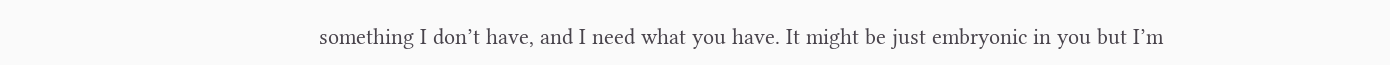something I don’t have, and I need what you have. It might be just embryonic in you but I’m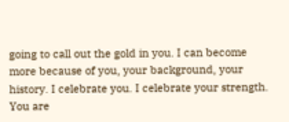going to call out the gold in you. I can become more because of you, your background, your history. I celebrate you. I celebrate your strength. You are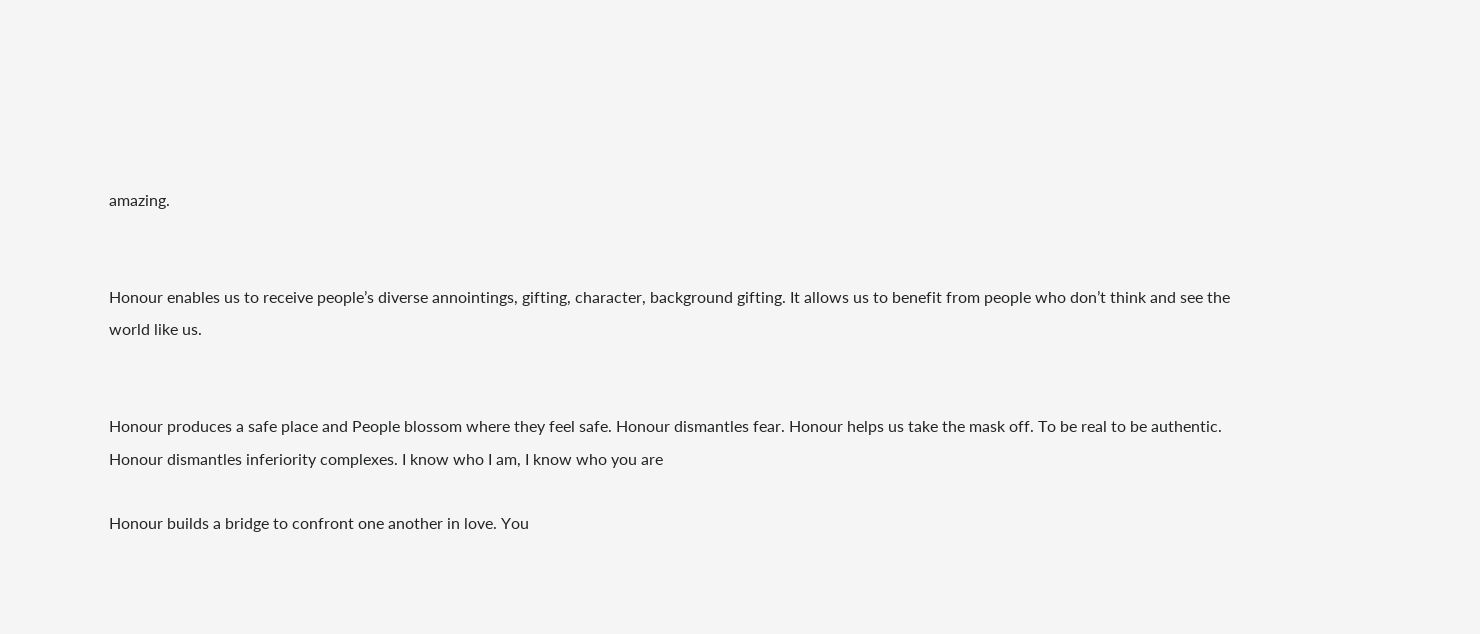amazing.


Honour enables us to receive people’s diverse annointings, gifting, character, background gifting. It allows us to benefit from people who don’t think and see the world like us.


Honour produces a safe place and People blossom where they feel safe. Honour dismantles fear. Honour helps us take the mask off. To be real to be authentic. Honour dismantles inferiority complexes. I know who I am, I know who you are

Honour builds a bridge to confront one another in love. You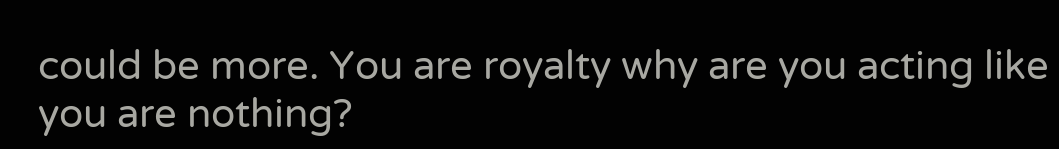could be more. You are royalty why are you acting like you are nothing?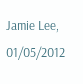Jamie Lee, 01/05/2012